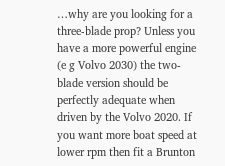…why are you looking for a three-blade prop? Unless you have a more powerful engine (e g Volvo 2030) the two-blade version should be perfectly adequate when driven by the Volvo 2020. If you want more boat speed at lower rpm then fit a Brunton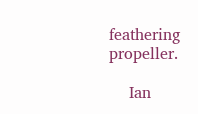feathering propeller.

    Ian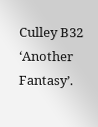Culley B32 ‘Another Fantasy’.